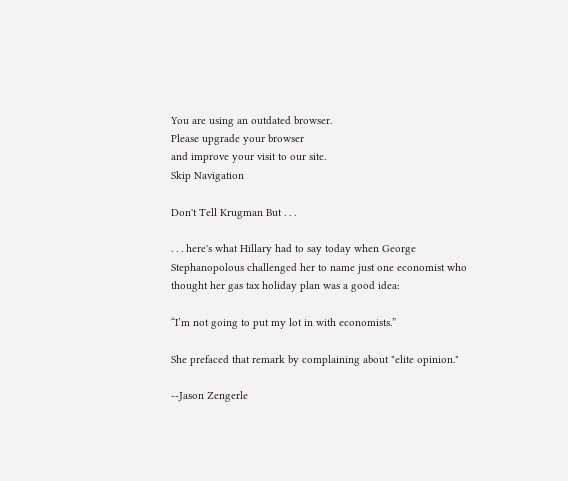You are using an outdated browser.
Please upgrade your browser
and improve your visit to our site.
Skip Navigation

Don't Tell Krugman But . . .

. . . here's what Hillary had to say today when George Stephanopolous challenged her to name just one economist who thought her gas tax holiday plan was a good idea:

“I’m not going to put my lot in with economists.”

She prefaced that remark by complaining about "elite opinion."

--Jason Zengerle